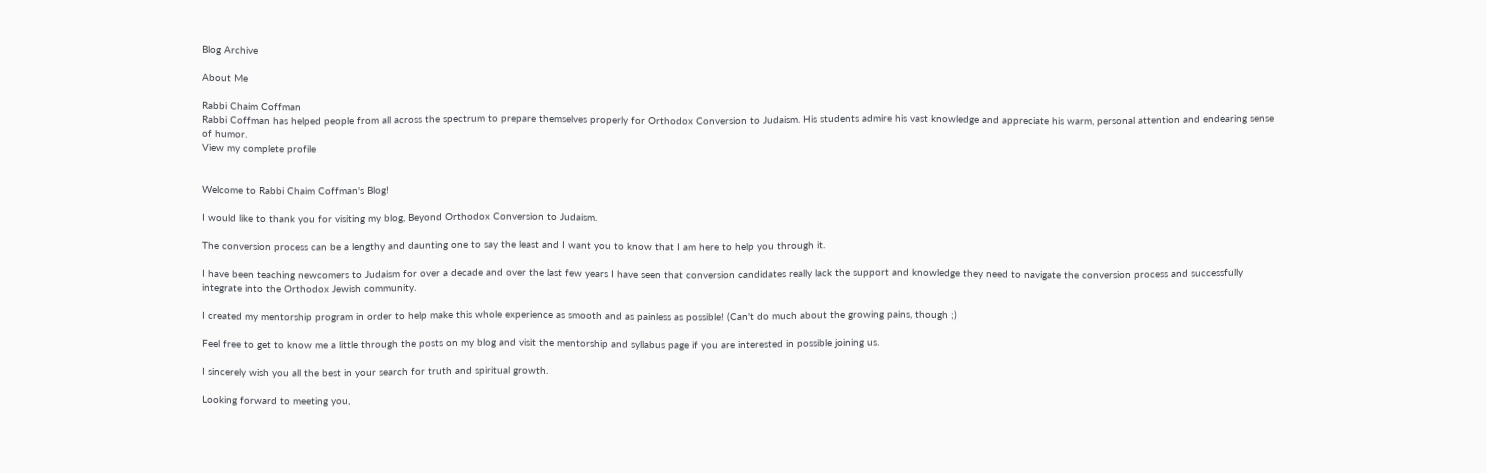Blog Archive

About Me

Rabbi Chaim Coffman
Rabbi Coffman has helped people from all across the spectrum to prepare themselves properly for Orthodox Conversion to Judaism. His students admire his vast knowledge and appreciate his warm, personal attention and endearing sense of humor.
View my complete profile


Welcome to Rabbi Chaim Coffman's Blog!

I would like to thank you for visiting my blog, Beyond Orthodox Conversion to Judaism.

The conversion process can be a lengthy and daunting one to say the least and I want you to know that I am here to help you through it.

I have been teaching newcomers to Judaism for over a decade and over the last few years I have seen that conversion candidates really lack the support and knowledge they need to navigate the conversion process and successfully integrate into the Orthodox Jewish community.

I created my mentorship program in order to help make this whole experience as smooth and as painless as possible! (Can't do much about the growing pains, though ;)

Feel free to get to know me a little through the posts on my blog and visit the mentorship and syllabus page if you are interested in possible joining us.

I sincerely wish you all the best in your search for truth and spiritual growth.

Looking forward to meeting you,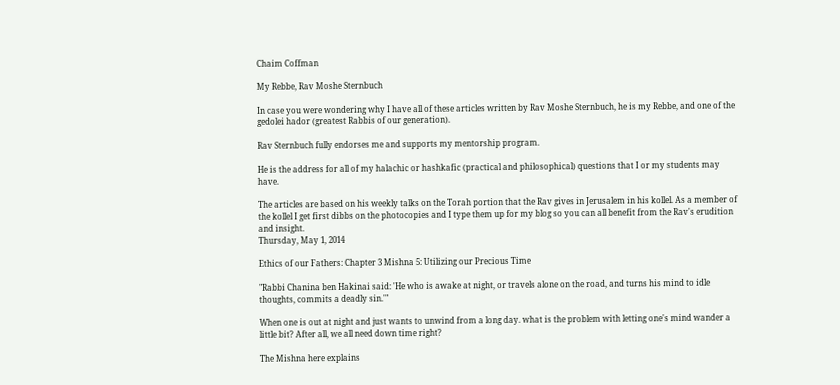Chaim Coffman

My Rebbe, Rav Moshe Sternbuch

In case you were wondering why I have all of these articles written by Rav Moshe Sternbuch, he is my Rebbe, and one of the gedolei hador (greatest Rabbis of our generation).

Rav Sternbuch fully endorses me and supports my mentorship program.

He is the address for all of my halachic or hashkafic (practical and philosophical) questions that I or my students may have.

The articles are based on his weekly talks on the Torah portion that the Rav gives in Jerusalem in his kollel. As a member of the kollel I get first dibbs on the photocopies and I type them up for my blog so you can all benefit from the Rav's erudition and insight.
Thursday, May 1, 2014

Ethics of our Fathers: Chapter 3 Mishna 5: Utilizing our Precious Time

"Rabbi Chanina ben Hakinai said: 'He who is awake at night, or travels alone on the road, and turns his mind to idle thoughts, commits a deadly sin.'"

When one is out at night and just wants to unwind from a long day. what is the problem with letting one's mind wander a little bit? After all, we all need down time right?

The Mishna here explains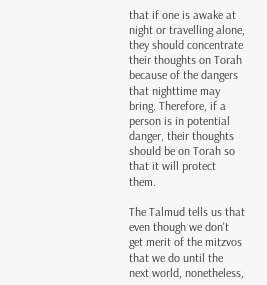that if one is awake at night or travelling alone, they should concentrate their thoughts on Torah because of the dangers that nighttime may bring. Therefore, if a person is in potential danger, their thoughts should be on Torah so that it will protect them.

The Talmud tells us that even though we don't get merit of the mitzvos that we do until the next world, nonetheless,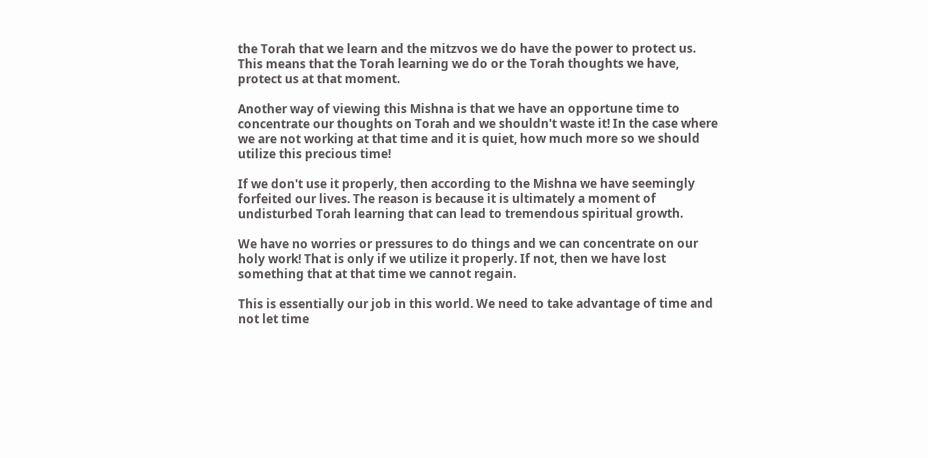the Torah that we learn and the mitzvos we do have the power to protect us. This means that the Torah learning we do or the Torah thoughts we have, protect us at that moment.

Another way of viewing this Mishna is that we have an opportune time to concentrate our thoughts on Torah and we shouldn't waste it! In the case where we are not working at that time and it is quiet, how much more so we should utilize this precious time!

If we don't use it properly, then according to the Mishna we have seemingly forfeited our lives. The reason is because it is ultimately a moment of undisturbed Torah learning that can lead to tremendous spiritual growth.

We have no worries or pressures to do things and we can concentrate on our holy work! That is only if we utilize it properly. If not, then we have lost something that at that time we cannot regain.

This is essentially our job in this world. We need to take advantage of time and not let time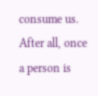consume us. After all, once a person is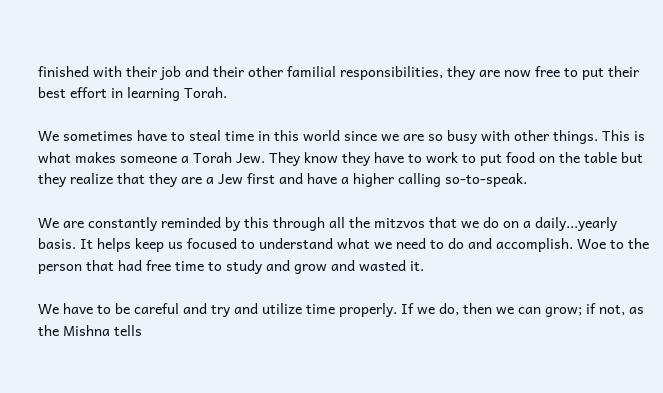finished with their job and their other familial responsibilities, they are now free to put their best effort in learning Torah.

We sometimes have to steal time in this world since we are so busy with other things. This is what makes someone a Torah Jew. They know they have to work to put food on the table but they realize that they are a Jew first and have a higher calling so-to-speak.

We are constantly reminded by this through all the mitzvos that we do on a daily...yearly basis. It helps keep us focused to understand what we need to do and accomplish. Woe to the person that had free time to study and grow and wasted it.

We have to be careful and try and utilize time properly. If we do, then we can grow; if not, as the Mishna tells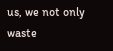us, we not only waste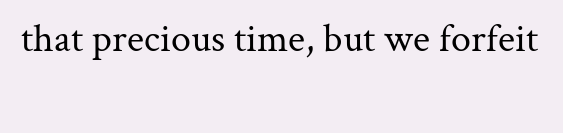that precious time, but we forfeit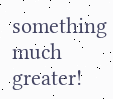something much greater!